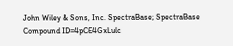John Wiley & Sons, Inc. SpectraBase; SpectraBase Compound ID=4pCE4GxLulc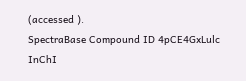(accessed ).
SpectraBase Compound ID 4pCE4GxLulc
InChI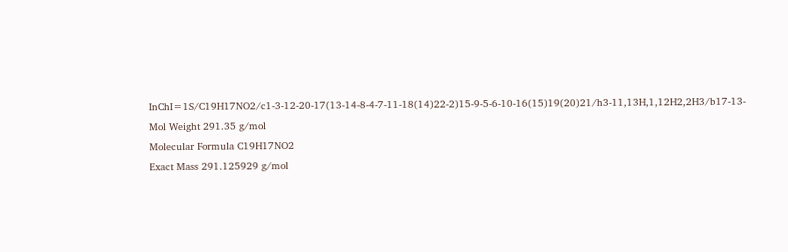InChI=1S/C19H17NO2/c1-3-12-20-17(13-14-8-4-7-11-18(14)22-2)15-9-5-6-10-16(15)19(20)21/h3-11,13H,1,12H2,2H3/b17-13-
Mol Weight 291.35 g/mol
Molecular Formula C19H17NO2
Exact Mass 291.125929 g/mol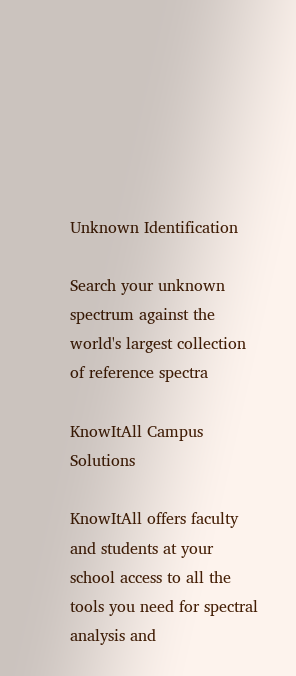Unknown Identification

Search your unknown spectrum against the world's largest collection of reference spectra

KnowItAll Campus Solutions

KnowItAll offers faculty and students at your school access to all the tools you need for spectral analysis and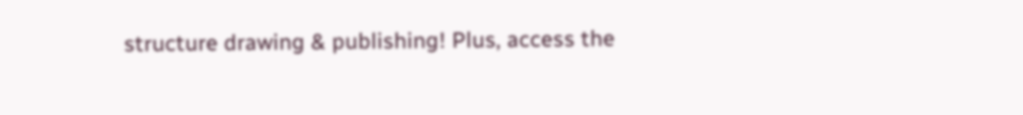structure drawing & publishing! Plus, access the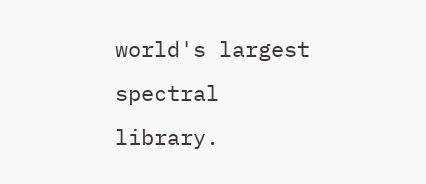world's largest spectral library.